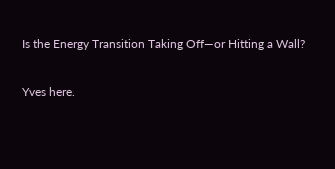Is the Energy Transition Taking Off—or Hitting a Wall?

Yves here.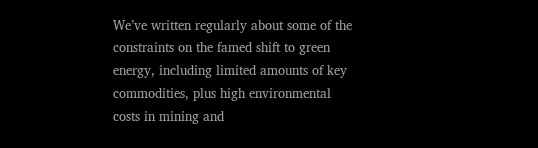We’ve written regularly about some of the constraints on the famed shift to green energy, including limited amounts of key commodities, plus high environmental costs in mining and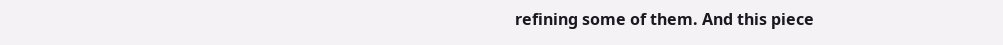refining some of them. And this piece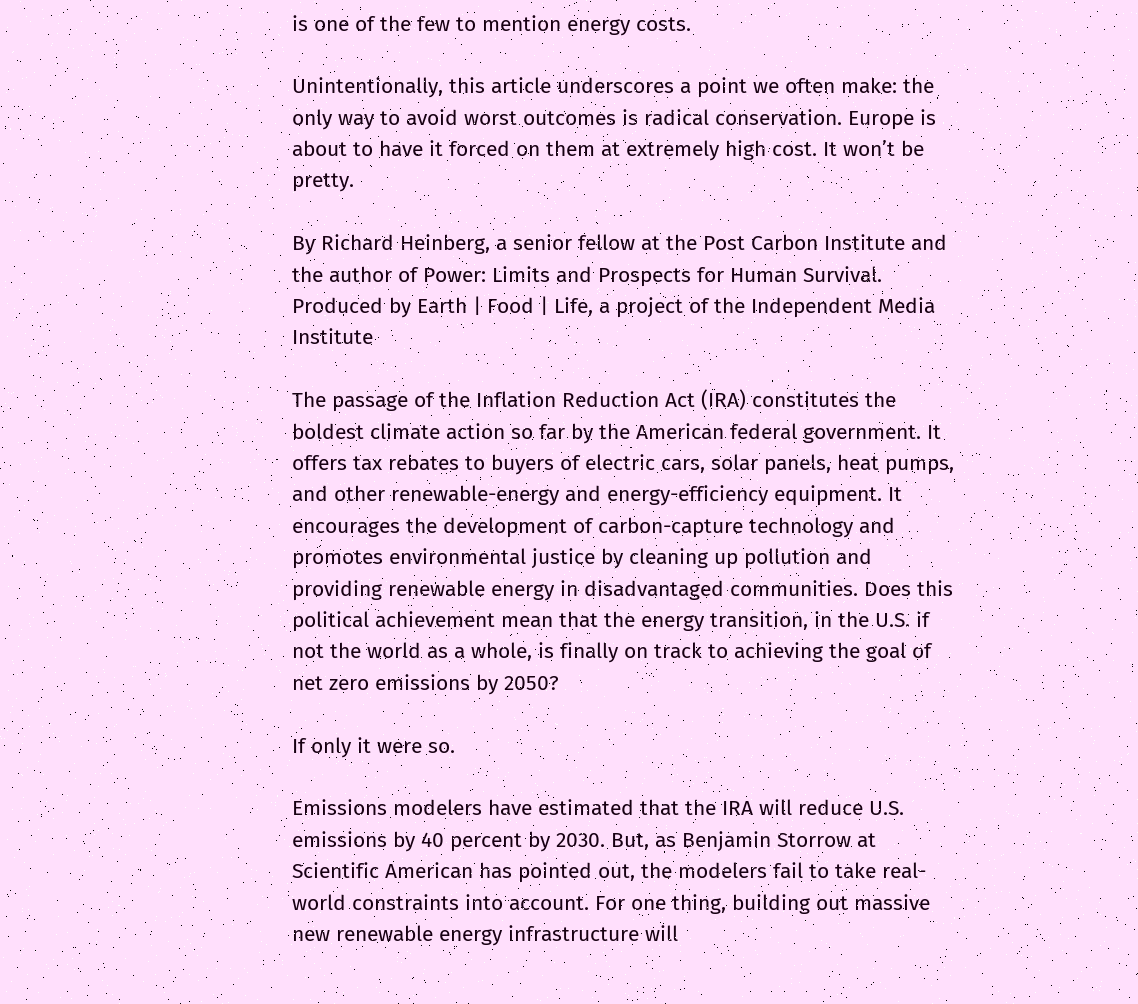is one of the few to mention energy costs.

Unintentionally, this article underscores a point we often make: the only way to avoid worst outcomes is radical conservation. Europe is about to have it forced on them at extremely high cost. It won’t be pretty.

By Richard Heinberg, a senior fellow at the Post Carbon Institute and the author of Power: Limits and Prospects for Human Survival. Produced by Earth | Food | Life, a project of the Independent Media Institute

The passage of the Inflation Reduction Act (IRA) constitutes the boldest climate action so far by the American federal government. It offers tax rebates to buyers of electric cars, solar panels, heat pumps, and other renewable-energy and energy-efficiency equipment. It encourages the development of carbon-capture technology and promotes environmental justice by cleaning up pollution and providing renewable energy in disadvantaged communities. Does this political achievement mean that the energy transition, in the U.S. if not the world as a whole, is finally on track to achieving the goal of net zero emissions by 2050?

If only it were so.

Emissions modelers have estimated that the IRA will reduce U.S. emissions by 40 percent by 2030. But, as Benjamin Storrow at Scientific American has pointed out, the modelers fail to take real-world constraints into account. For one thing, building out massive new renewable energy infrastructure will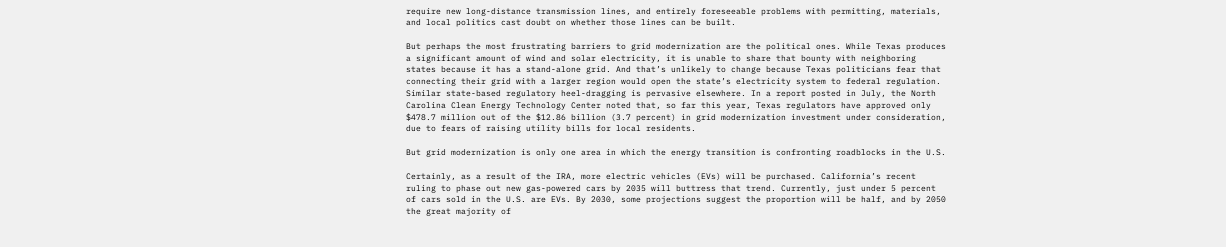require new long-distance transmission lines, and entirely foreseeable problems with permitting, materials, and local politics cast doubt on whether those lines can be built.

But perhaps the most frustrating barriers to grid modernization are the political ones. While Texas produces a significant amount of wind and solar electricity, it is unable to share that bounty with neighboring states because it has a stand-alone grid. And that’s unlikely to change because Texas politicians fear that connecting their grid with a larger region would open the state’s electricity system to federal regulation. Similar state-based regulatory heel-dragging is pervasive elsewhere. In a report posted in July, the North Carolina Clean Energy Technology Center noted that, so far this year, Texas regulators have approved only $478.7 million out of the $12.86 billion (3.7 percent) in grid modernization investment under consideration, due to fears of raising utility bills for local residents.

But grid modernization is only one area in which the energy transition is confronting roadblocks in the U.S.

Certainly, as a result of the IRA, more electric vehicles (EVs) will be purchased. California’s recent ruling to phase out new gas-powered cars by 2035 will buttress that trend. Currently, just under 5 percent of cars sold in the U.S. are EVs. By 2030, some projections suggest the proportion will be half, and by 2050 the great majority of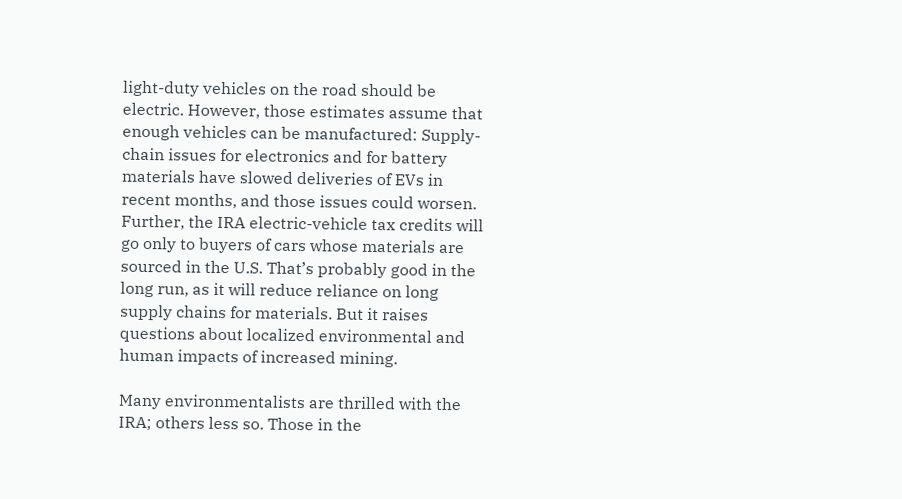light-duty vehicles on the road should be electric. However, those estimates assume that enough vehicles can be manufactured: Supply-chain issues for electronics and for battery materials have slowed deliveries of EVs in recent months, and those issues could worsen. Further, the IRA electric-vehicle tax credits will go only to buyers of cars whose materials are sourced in the U.S. That’s probably good in the long run, as it will reduce reliance on long supply chains for materials. But it raises questions about localized environmental and human impacts of increased mining.

Many environmentalists are thrilled with the IRA; others less so. Those in the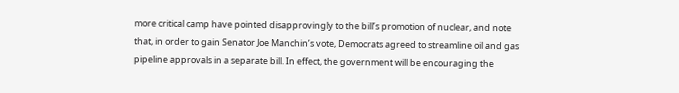more critical camp have pointed disapprovingly to the bill’s promotion of nuclear, and note that, in order to gain Senator Joe Manchin’s vote, Democrats agreed to streamline oil and gas pipeline approvals in a separate bill. In effect, the government will be encouraging the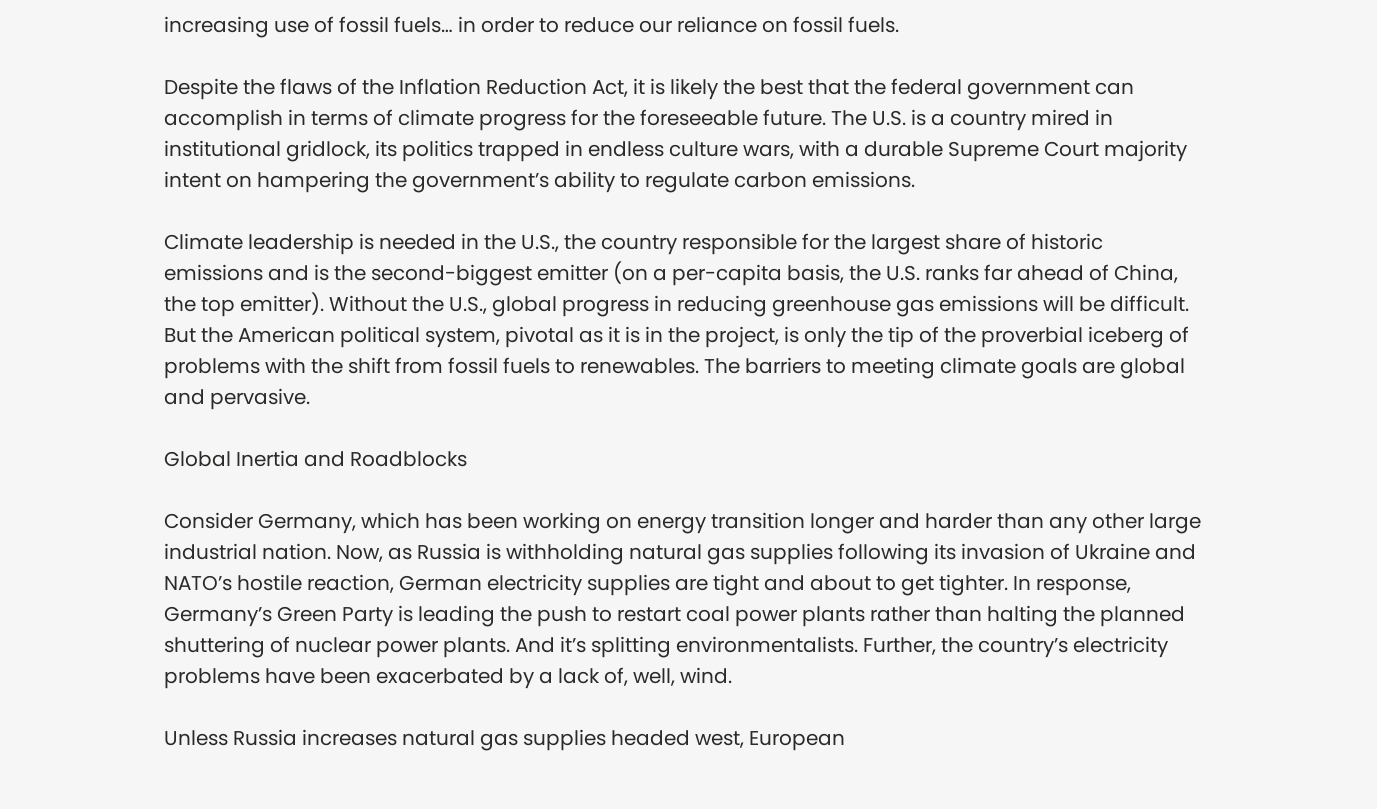increasing use of fossil fuels… in order to reduce our reliance on fossil fuels.

Despite the flaws of the Inflation Reduction Act, it is likely the best that the federal government can accomplish in terms of climate progress for the foreseeable future. The U.S. is a country mired in institutional gridlock, its politics trapped in endless culture wars, with a durable Supreme Court majority intent on hampering the government’s ability to regulate carbon emissions.

Climate leadership is needed in the U.S., the country responsible for the largest share of historic emissions and is the second-biggest emitter (on a per-capita basis, the U.S. ranks far ahead of China, the top emitter). Without the U.S., global progress in reducing greenhouse gas emissions will be difficult. But the American political system, pivotal as it is in the project, is only the tip of the proverbial iceberg of problems with the shift from fossil fuels to renewables. The barriers to meeting climate goals are global and pervasive.

Global Inertia and Roadblocks

Consider Germany, which has been working on energy transition longer and harder than any other large industrial nation. Now, as Russia is withholding natural gas supplies following its invasion of Ukraine and NATO’s hostile reaction, German electricity supplies are tight and about to get tighter. In response, Germany’s Green Party is leading the push to restart coal power plants rather than halting the planned shuttering of nuclear power plants. And it’s splitting environmentalists. Further, the country’s electricity problems have been exacerbated by a lack of, well, wind.

Unless Russia increases natural gas supplies headed west, European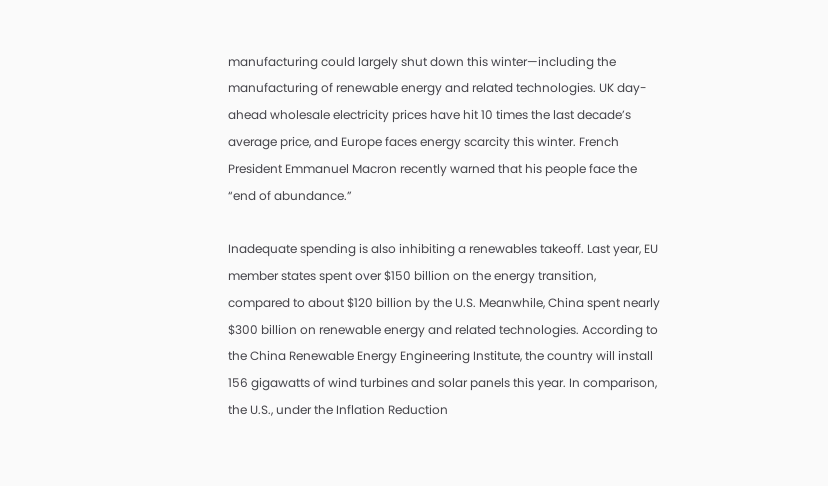manufacturing could largely shut down this winter—including the manufacturing of renewable energy and related technologies. UK day-ahead wholesale electricity prices have hit 10 times the last decade’s average price, and Europe faces energy scarcity this winter. French President Emmanuel Macron recently warned that his people face the “end of abundance.”

Inadequate spending is also inhibiting a renewables takeoff. Last year, EU member states spent over $150 billion on the energy transition, compared to about $120 billion by the U.S. Meanwhile, China spent nearly $300 billion on renewable energy and related technologies. According to the China Renewable Energy Engineering Institute, the country will install 156 gigawatts of wind turbines and solar panels this year. In comparison, the U.S., under the Inflation Reduction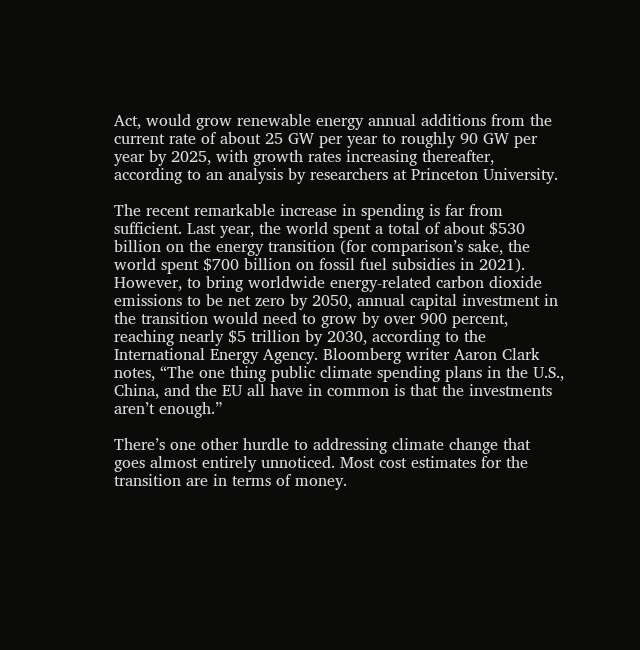Act, would grow renewable energy annual additions from the current rate of about 25 GW per year to roughly 90 GW per year by 2025, with growth rates increasing thereafter, according to an analysis by researchers at Princeton University.

The recent remarkable increase in spending is far from sufficient. Last year, the world spent a total of about $530 billion on the energy transition (for comparison’s sake, the world spent $700 billion on fossil fuel subsidies in 2021). However, to bring worldwide energy-related carbon dioxide emissions to be net zero by 2050, annual capital investment in the transition would need to grow by over 900 percent, reaching nearly $5 trillion by 2030, according to the International Energy Agency. Bloomberg writer Aaron Clark notes, “The one thing public climate spending plans in the U.S., China, and the EU all have in common is that the investments aren’t enough.”

There’s one other hurdle to addressing climate change that goes almost entirely unnoticed. Most cost estimates for the transition are in terms of money.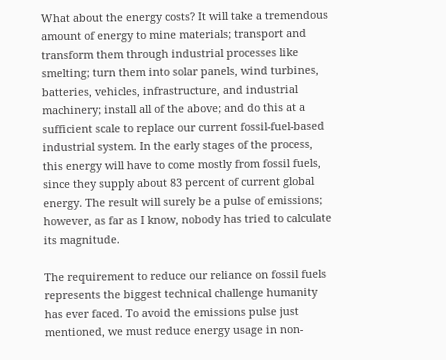What about the energy costs? It will take a tremendous amount of energy to mine materials; transport and transform them through industrial processes like smelting; turn them into solar panels, wind turbines, batteries, vehicles, infrastructure, and industrial machinery; install all of the above; and do this at a sufficient scale to replace our current fossil-fuel-based industrial system. In the early stages of the process, this energy will have to come mostly from fossil fuels, since they supply about 83 percent of current global energy. The result will surely be a pulse of emissions; however, as far as I know, nobody has tried to calculate its magnitude.

The requirement to reduce our reliance on fossil fuels represents the biggest technical challenge humanity has ever faced. To avoid the emissions pulse just mentioned, we must reduce energy usage in non-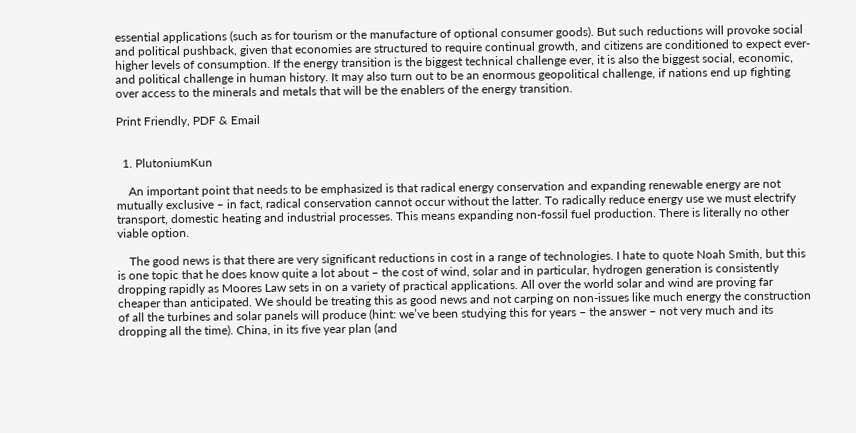essential applications (such as for tourism or the manufacture of optional consumer goods). But such reductions will provoke social and political pushback, given that economies are structured to require continual growth, and citizens are conditioned to expect ever-higher levels of consumption. If the energy transition is the biggest technical challenge ever, it is also the biggest social, economic, and political challenge in human history. It may also turn out to be an enormous geopolitical challenge, if nations end up fighting over access to the minerals and metals that will be the enablers of the energy transition.

Print Friendly, PDF & Email


  1. PlutoniumKun

    An important point that needs to be emphasized is that radical energy conservation and expanding renewable energy are not mutually exclusive – in fact, radical conservation cannot occur without the latter. To radically reduce energy use we must electrify transport, domestic heating and industrial processes. This means expanding non-fossil fuel production. There is literally no other viable option.

    The good news is that there are very significant reductions in cost in a range of technologies. I hate to quote Noah Smith, but this is one topic that he does know quite a lot about – the cost of wind, solar and in particular, hydrogen generation is consistently dropping rapidly as Moores Law sets in on a variety of practical applications. All over the world solar and wind are proving far cheaper than anticipated. We should be treating this as good news and not carping on non-issues like much energy the construction of all the turbines and solar panels will produce (hint: we’ve been studying this for years – the answer – not very much and its dropping all the time). China, in its five year plan (and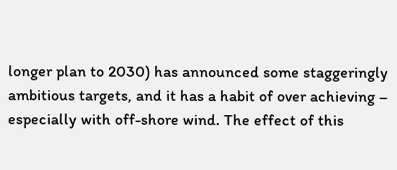longer plan to 2030) has announced some staggeringly ambitious targets, and it has a habit of over achieving – especially with off-shore wind. The effect of this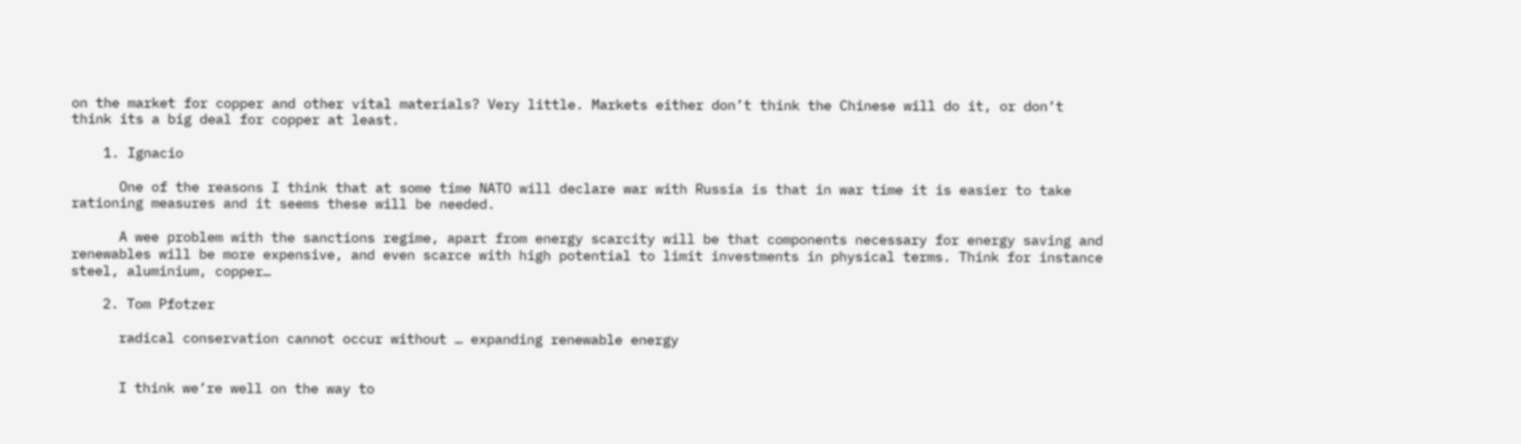on the market for copper and other vital materials? Very little. Markets either don’t think the Chinese will do it, or don’t think its a big deal for copper at least.

    1. Ignacio

      One of the reasons I think that at some time NATO will declare war with Russia is that in war time it is easier to take rationing measures and it seems these will be needed.

      A wee problem with the sanctions regime, apart from energy scarcity will be that components necessary for energy saving and renewables will be more expensive, and even scarce with high potential to limit investments in physical terms. Think for instance steel, aluminium, copper…

    2. Tom Pfotzer

      radical conservation cannot occur without … expanding renewable energy


      I think we’re well on the way to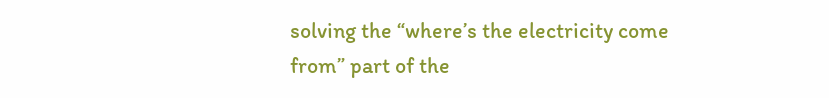solving the “where’s the electricity come from” part of the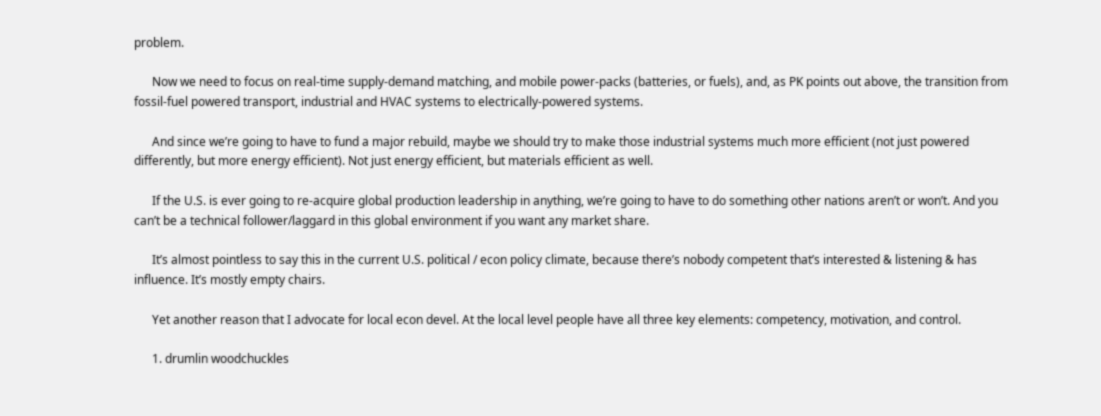problem.

      Now we need to focus on real-time supply-demand matching, and mobile power-packs (batteries, or fuels), and, as PK points out above, the transition from fossil-fuel powered transport, industrial and HVAC systems to electrically-powered systems.

      And since we’re going to have to fund a major rebuild, maybe we should try to make those industrial systems much more efficient (not just powered differently, but more energy efficient). Not just energy efficient, but materials efficient as well.

      If the U.S. is ever going to re-acquire global production leadership in anything, we’re going to have to do something other nations aren’t or won’t. And you can’t be a technical follower/laggard in this global environment if you want any market share.

      It’s almost pointless to say this in the current U.S. political / econ policy climate, because there’s nobody competent that’s interested & listening & has influence. It’s mostly empty chairs.

      Yet another reason that I advocate for local econ devel. At the local level people have all three key elements: competency, motivation, and control.

      1. drumlin woodchuckles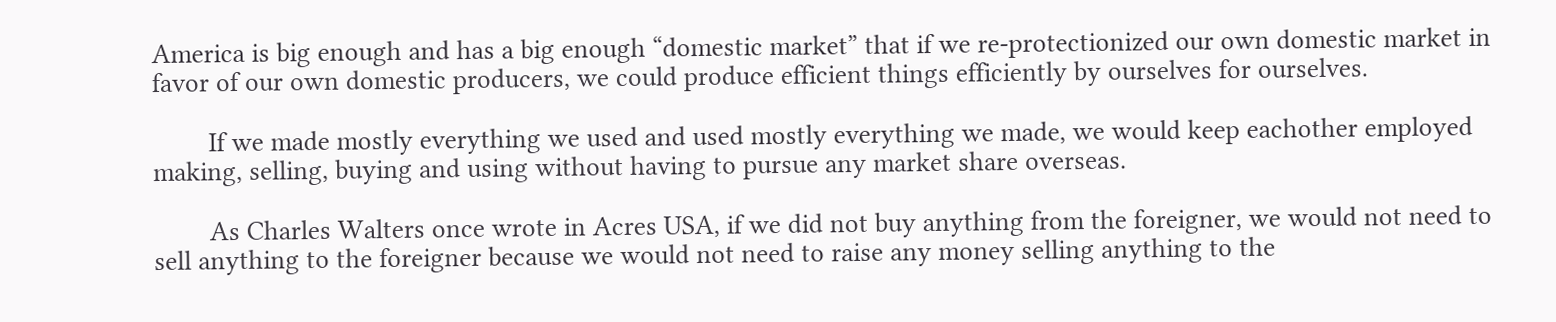America is big enough and has a big enough “domestic market” that if we re-protectionized our own domestic market in favor of our own domestic producers, we could produce efficient things efficiently by ourselves for ourselves.

        If we made mostly everything we used and used mostly everything we made, we would keep eachother employed making, selling, buying and using without having to pursue any market share overseas.

        As Charles Walters once wrote in Acres USA, if we did not buy anything from the foreigner, we would not need to sell anything to the foreigner because we would not need to raise any money selling anything to the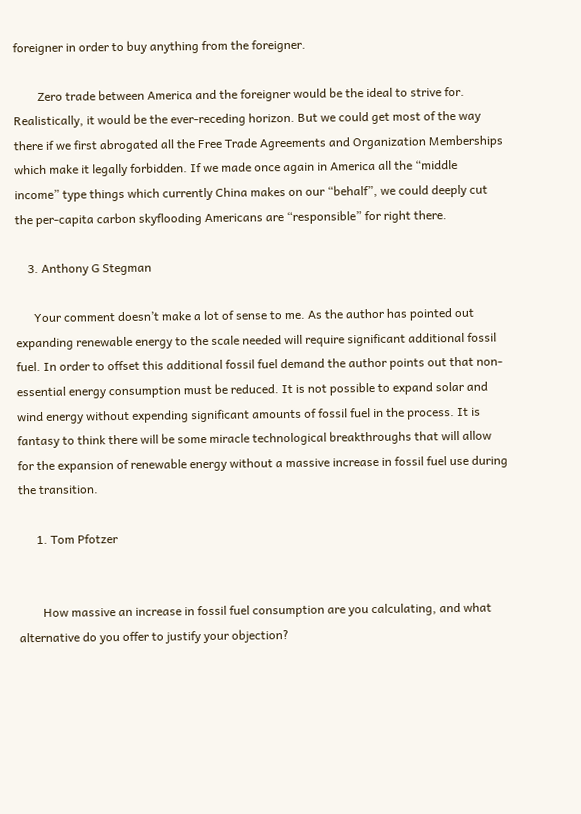foreigner in order to buy anything from the foreigner.

        Zero trade between America and the foreigner would be the ideal to strive for. Realistically, it would be the ever-receding horizon. But we could get most of the way there if we first abrogated all the Free Trade Agreements and Organization Memberships which make it legally forbidden. If we made once again in America all the “middle income” type things which currently China makes on our “behalf”, we could deeply cut the per-capita carbon skyflooding Americans are “responsible” for right there.

    3. Anthony G Stegman

      Your comment doesn’t make a lot of sense to me. As the author has pointed out expanding renewable energy to the scale needed will require significant additional fossil fuel. In order to offset this additional fossil fuel demand the author points out that non-essential energy consumption must be reduced. It is not possible to expand solar and wind energy without expending significant amounts of fossil fuel in the process. It is fantasy to think there will be some miracle technological breakthroughs that will allow for the expansion of renewable energy without a massive increase in fossil fuel use during the transition.

      1. Tom Pfotzer


        How massive an increase in fossil fuel consumption are you calculating, and what alternative do you offer to justify your objection?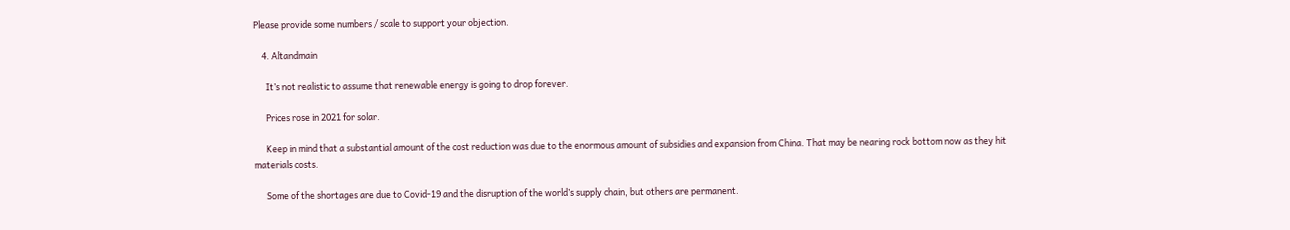Please provide some numbers / scale to support your objection.

    4. Altandmain

      It’s not realistic to assume that renewable energy is going to drop forever.

      Prices rose in 2021 for solar.

      Keep in mind that a substantial amount of the cost reduction was due to the enormous amount of subsidies and expansion from China. That may be nearing rock bottom now as they hit materials costs.

      Some of the shortages are due to Covid-19 and the disruption of the world’s supply chain, but others are permanent.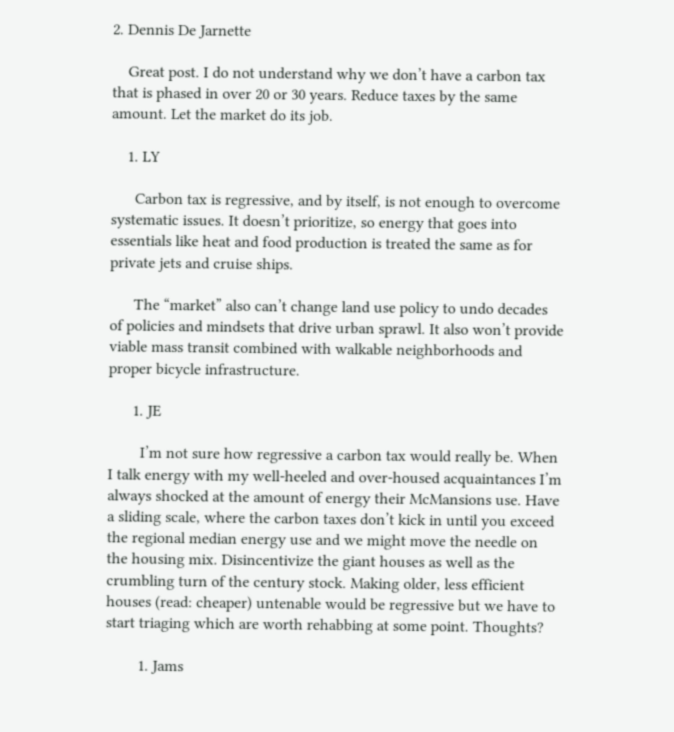2. Dennis De Jarnette

    Great post. I do not understand why we don’t have a carbon tax that is phased in over 20 or 30 years. Reduce taxes by the same amount. Let the market do its job.

    1. LY

      Carbon tax is regressive, and by itself, is not enough to overcome systematic issues. It doesn’t prioritize, so energy that goes into essentials like heat and food production is treated the same as for private jets and cruise ships.

      The “market” also can’t change land use policy to undo decades of policies and mindsets that drive urban sprawl. It also won’t provide viable mass transit combined with walkable neighborhoods and proper bicycle infrastructure.

      1. JE

        I’m not sure how regressive a carbon tax would really be. When I talk energy with my well-heeled and over-housed acquaintances I’m always shocked at the amount of energy their McMansions use. Have a sliding scale, where the carbon taxes don’t kick in until you exceed the regional median energy use and we might move the needle on the housing mix. Disincentivize the giant houses as well as the crumbling turn of the century stock. Making older, less efficient houses (read: cheaper) untenable would be regressive but we have to start triaging which are worth rehabbing at some point. Thoughts?

        1. Jams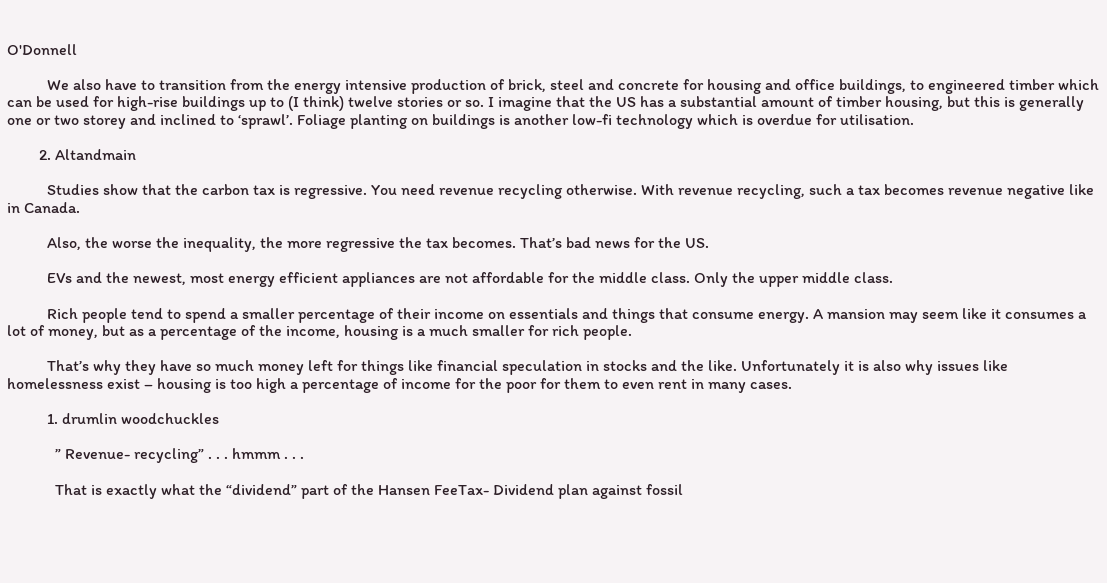O'Donnell

          We also have to transition from the energy intensive production of brick, steel and concrete for housing and office buildings, to engineered timber which can be used for high-rise buildings up to (I think) twelve stories or so. I imagine that the US has a substantial amount of timber housing, but this is generally one or two storey and inclined to ‘sprawl’. Foliage planting on buildings is another low-fi technology which is overdue for utilisation.

        2. Altandmain

          Studies show that the carbon tax is regressive. You need revenue recycling otherwise. With revenue recycling, such a tax becomes revenue negative like in Canada.

          Also, the worse the inequality, the more regressive the tax becomes. That’s bad news for the US.

          EVs and the newest, most energy efficient appliances are not affordable for the middle class. Only the upper middle class.

          Rich people tend to spend a smaller percentage of their income on essentials and things that consume energy. A mansion may seem like it consumes a lot of money, but as a percentage of the income, housing is a much smaller for rich people.

          That’s why they have so much money left for things like financial speculation in stocks and the like. Unfortunately it is also why issues like homelessness exist – housing is too high a percentage of income for the poor for them to even rent in many cases.

          1. drumlin woodchuckles

            ” Revenue- recycling” . . . hmmm . . .

            That is exactly what the “dividend” part of the Hansen FeeTax- Dividend plan against fossil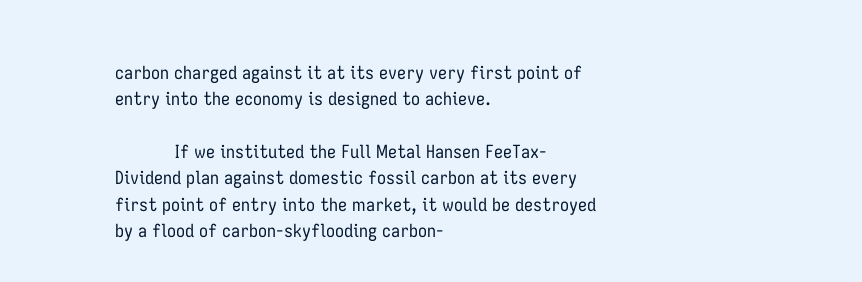carbon charged against it at its every very first point of entry into the economy is designed to achieve.

            If we instituted the Full Metal Hansen FeeTax-Dividend plan against domestic fossil carbon at its every first point of entry into the market, it would be destroyed by a flood of carbon-skyflooding carbon-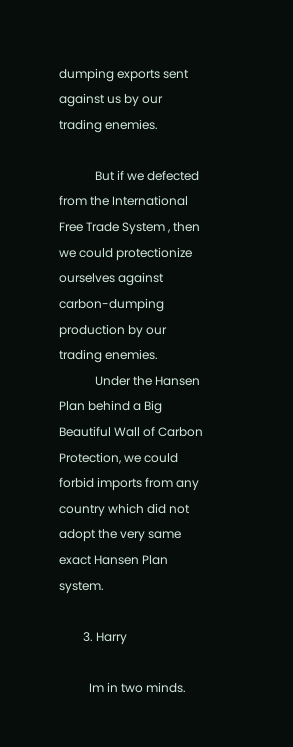dumping exports sent against us by our trading enemies.

            But if we defected from the International Free Trade System , then we could protectionize ourselves against carbon-dumping production by our trading enemies.
            Under the Hansen Plan behind a Big Beautiful Wall of Carbon Protection, we could forbid imports from any country which did not adopt the very same exact Hansen Plan system.

        3. Harry

          Im in two minds.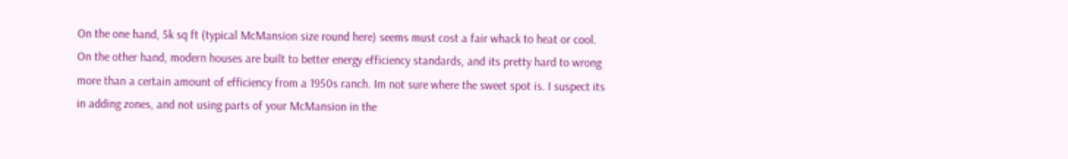On the one hand, 5k sq ft (typical McMansion size round here) seems must cost a fair whack to heat or cool. On the other hand, modern houses are built to better energy efficiency standards, and its pretty hard to wrong more than a certain amount of efficiency from a 1950s ranch. Im not sure where the sweet spot is. I suspect its in adding zones, and not using parts of your McMansion in the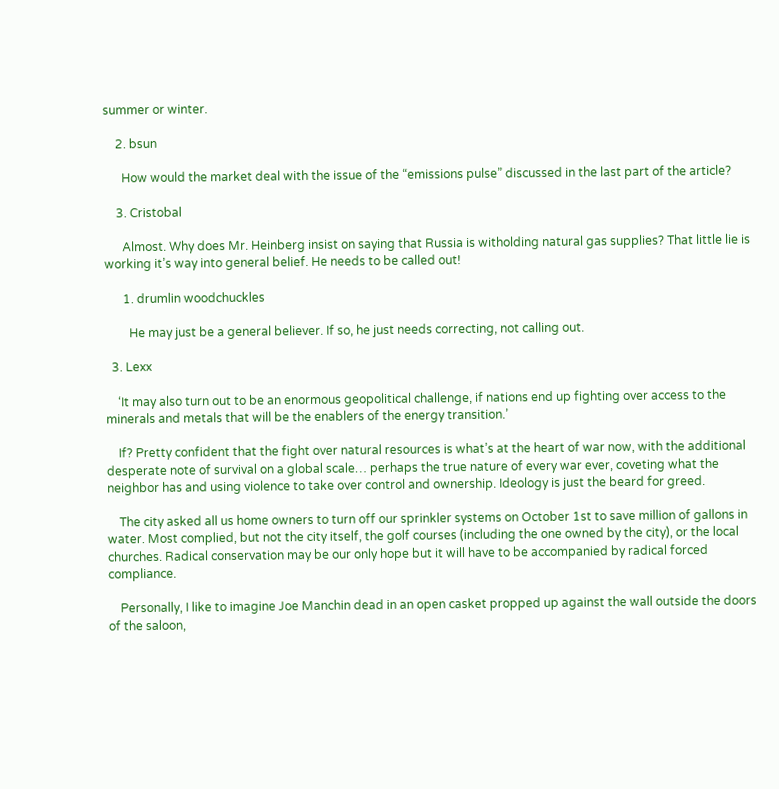summer or winter.

    2. bsun

      How would the market deal with the issue of the “emissions pulse” discussed in the last part of the article?

    3. Cristobal

      Almost. Why does Mr. Heinberg insist on saying that Russia is witholding natural gas supplies? That little lie is working it’s way into general belief. He needs to be called out!

      1. drumlin woodchuckles

        He may just be a general believer. If so, he just needs correcting, not calling out.

  3. Lexx

    ‘It may also turn out to be an enormous geopolitical challenge, if nations end up fighting over access to the minerals and metals that will be the enablers of the energy transition.’

    If? Pretty confident that the fight over natural resources is what’s at the heart of war now, with the additional desperate note of survival on a global scale… perhaps the true nature of every war ever, coveting what the neighbor has and using violence to take over control and ownership. Ideology is just the beard for greed.

    The city asked all us home owners to turn off our sprinkler systems on October 1st to save million of gallons in water. Most complied, but not the city itself, the golf courses (including the one owned by the city), or the local churches. Radical conservation may be our only hope but it will have to be accompanied by radical forced compliance.

    Personally, I like to imagine Joe Manchin dead in an open casket propped up against the wall outside the doors of the saloon,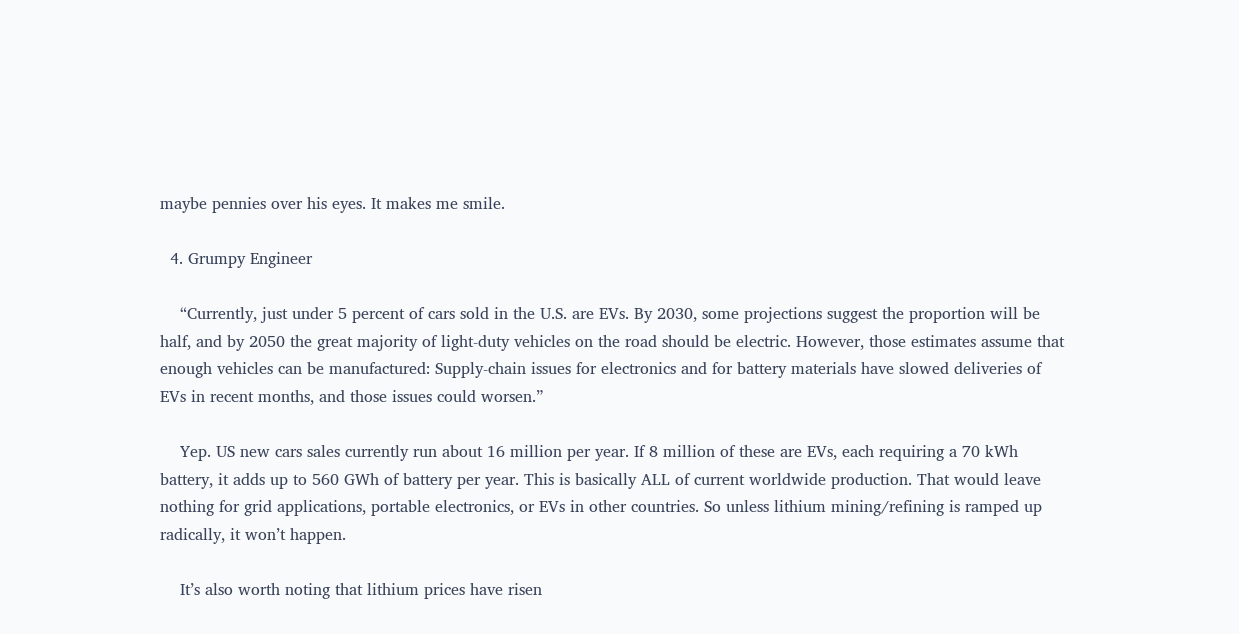maybe pennies over his eyes. It makes me smile.

  4. Grumpy Engineer

    “Currently, just under 5 percent of cars sold in the U.S. are EVs. By 2030, some projections suggest the proportion will be half, and by 2050 the great majority of light-duty vehicles on the road should be electric. However, those estimates assume that enough vehicles can be manufactured: Supply-chain issues for electronics and for battery materials have slowed deliveries of EVs in recent months, and those issues could worsen.”

    Yep. US new cars sales currently run about 16 million per year. If 8 million of these are EVs, each requiring a 70 kWh battery, it adds up to 560 GWh of battery per year. This is basically ALL of current worldwide production. That would leave nothing for grid applications, portable electronics, or EVs in other countries. So unless lithium mining/refining is ramped up radically, it won’t happen.

    It’s also worth noting that lithium prices have risen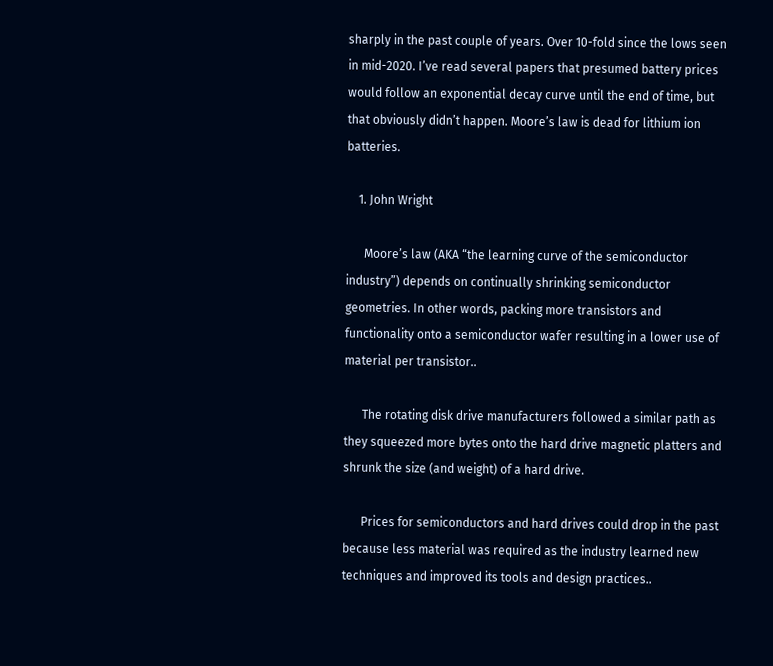sharply in the past couple of years. Over 10-fold since the lows seen in mid-2020. I’ve read several papers that presumed battery prices would follow an exponential decay curve until the end of time, but that obviously didn’t happen. Moore’s law is dead for lithium ion batteries.

    1. John Wright

      Moore’s law (AKA “the learning curve of the semiconductor industry”) depends on continually shrinking semiconductor geometries. In other words, packing more transistors and functionality onto a semiconductor wafer resulting in a lower use of material per transistor..

      The rotating disk drive manufacturers followed a similar path as they squeezed more bytes onto the hard drive magnetic platters and shrunk the size (and weight) of a hard drive.

      Prices for semiconductors and hard drives could drop in the past because less material was required as the industry learned new techniques and improved its tools and design practices..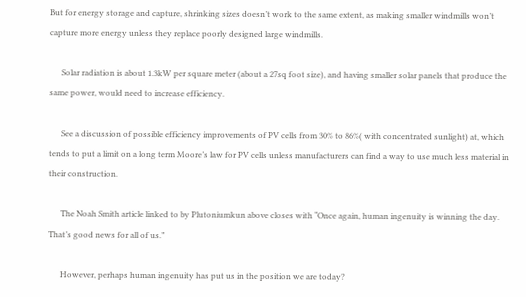But for energy storage and capture, shrinking sizes doesn’t work to the same extent, as making smaller windmills won’t capture more energy unless they replace poorly designed large windmills.

      Solar radiation is about 1.3kW per square meter (about a 27sq foot size), and having smaller solar panels that produce the same power, would need to increase efficiency.

      See a discussion of possible efficiency improvements of PV cells from 30% to 86%( with concentrated sunlight) at, which tends to put a limit on a long term Moore’s law for PV cells unless manufacturers can find a way to use much less material in their construction.

      The Noah Smith article linked to by Plutoniumkun above closes with “Once again, human ingenuity is winning the day. That’s good news for all of us.”

      However, perhaps human ingenuity has put us in the position we are today?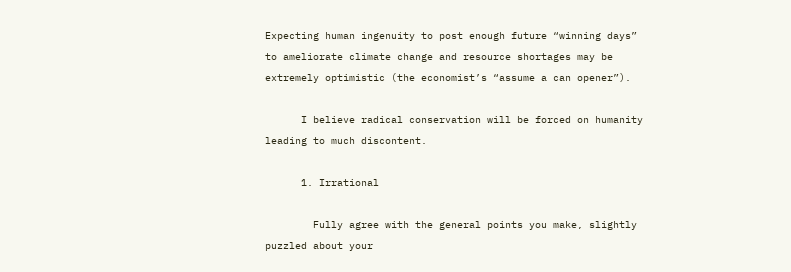Expecting human ingenuity to post enough future “winning days” to ameliorate climate change and resource shortages may be extremely optimistic (the economist’s “assume a can opener”).

      I believe radical conservation will be forced on humanity leading to much discontent.

      1. Irrational

        Fully agree with the general points you make, slightly puzzled about your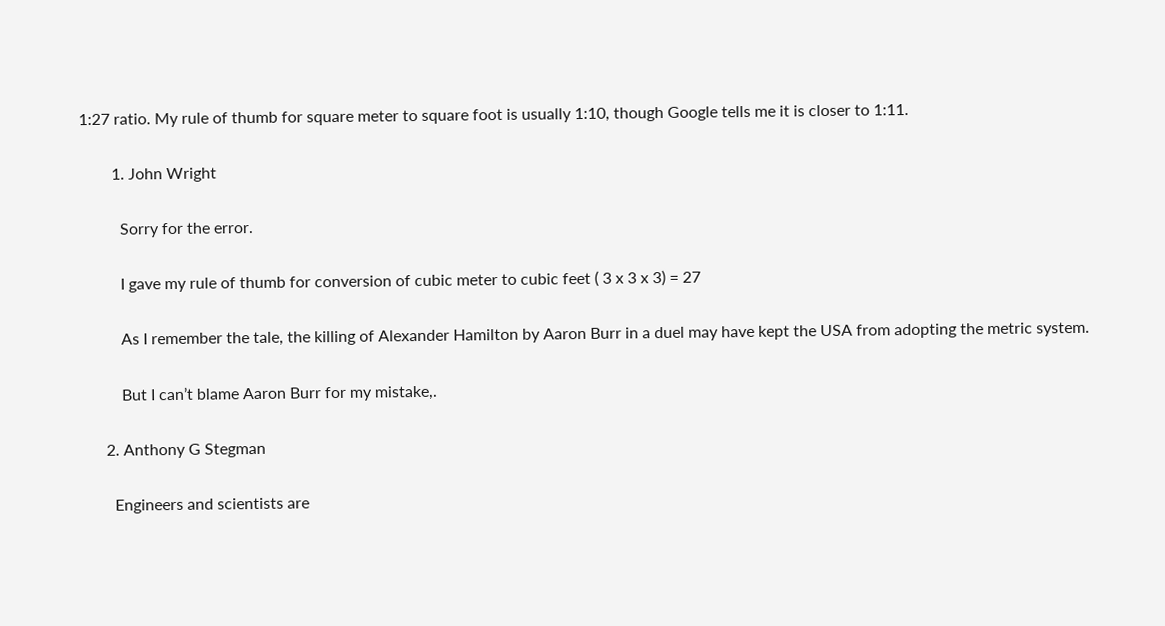1:27 ratio. My rule of thumb for square meter to square foot is usually 1:10, though Google tells me it is closer to 1:11.

        1. John Wright

          Sorry for the error.

          I gave my rule of thumb for conversion of cubic meter to cubic feet ( 3 x 3 x 3) = 27

          As I remember the tale, the killing of Alexander Hamilton by Aaron Burr in a duel may have kept the USA from adopting the metric system.

          But I can’t blame Aaron Burr for my mistake,.

      2. Anthony G Stegman

        Engineers and scientists are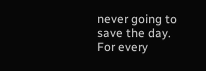never going to save the day. For every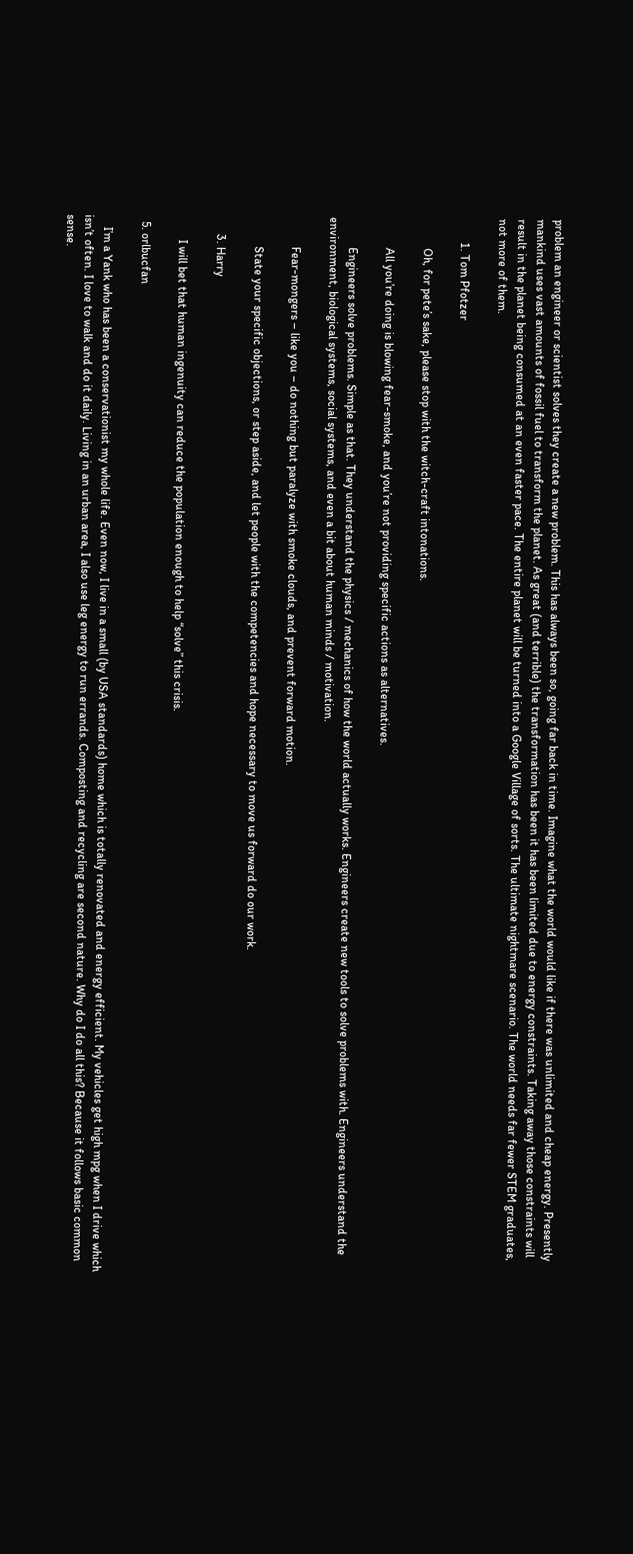problem an engineer or scientist solves they create a new problem. This has always been so, going far back in time. Imagine what the world would like if there was unlimited and cheap energy. Presently mankind uses vast amounts of fossil fuel to transform the planet. As great (and terrible) the transformation has been it has been limited due to energy constraints. Taking away those constraints will result in the planet being consumed at an even faster pace. The entire planet will be turned into a Google Village of sorts. The ultimate nightmare scenario. The world needs far fewer STEM graduates, not more of them.

        1. Tom Pfotzer

          Oh, for pete’s sake, please stop with the witch-craft intonations.

          All you’re doing is blowing fear-smoke, and you’re not providing specific actions as alternatives.

          Engineers solve problems. Simple as that. They understand the physics / mechanics of how the world actually works. Engineers create new tools to solve problems with. Engineers understand the environment, biological systems, social systems, and even a bit about human minds / motivation.

          Fear-mongers – like you – do nothing but paralyze with smoke clouds, and prevent forward motion.

          State your specific objections, or step aside, and let people with the competencies and hope necessary to move us forward do our work.

      3. Harry

        I will bet that human ingenuity can reduce the population enough to help “solve” this crisis.

  5. orlbucfan

    I’m a Yank who has been a conservationist my whole life. Even now, I live in a small (by USA standards) home which is totally renovated and energy efficient. My vehicles get high mpg when I drive which isn’t often. I love to walk and do it daily. Living in an urban area, I also use leg energy to run errands. Composting and recycling are second nature. Why do I do all this? Because it follows basic common sense.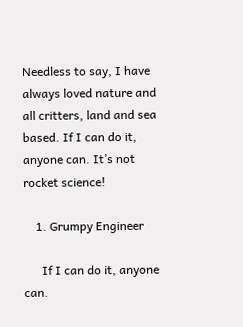Needless to say, I have always loved nature and all critters, land and sea based. If I can do it, anyone can. It’s not rocket science!

    1. Grumpy Engineer

      If I can do it, anyone can.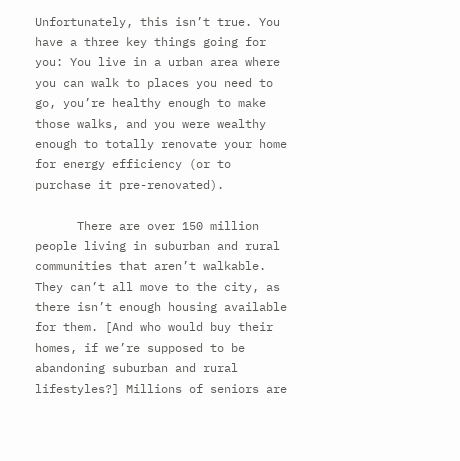Unfortunately, this isn’t true. You have a three key things going for you: You live in a urban area where you can walk to places you need to go, you’re healthy enough to make those walks, and you were wealthy enough to totally renovate your home for energy efficiency (or to purchase it pre-renovated).

      There are over 150 million people living in suburban and rural communities that aren’t walkable. They can’t all move to the city, as there isn’t enough housing available for them. [And who would buy their homes, if we’re supposed to be abandoning suburban and rural lifestyles?] Millions of seniors are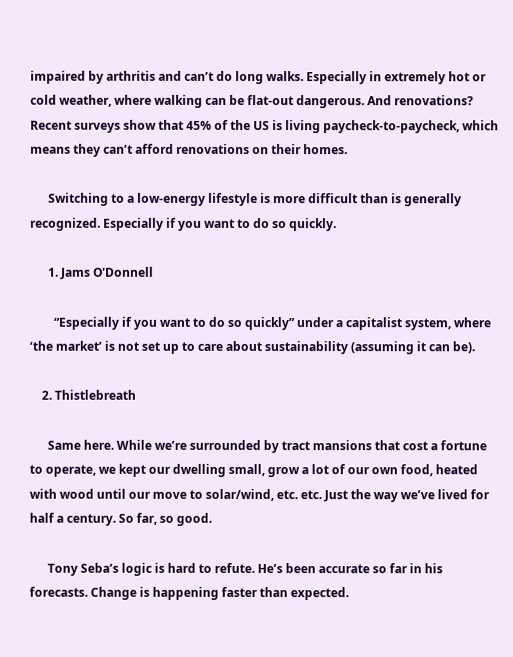impaired by arthritis and can’t do long walks. Especially in extremely hot or cold weather, where walking can be flat-out dangerous. And renovations? Recent surveys show that 45% of the US is living paycheck-to-paycheck, which means they can’t afford renovations on their homes.

      Switching to a low-energy lifestyle is more difficult than is generally recognized. Especially if you want to do so quickly.

      1. Jams O'Donnell

        “Especially if you want to do so quickly” under a capitalist system, where ‘the market’ is not set up to care about sustainability (assuming it can be).

    2. Thistlebreath

      Same here. While we’re surrounded by tract mansions that cost a fortune to operate, we kept our dwelling small, grow a lot of our own food, heated with wood until our move to solar/wind, etc. etc. Just the way we’ve lived for half a century. So far, so good.

      Tony Seba’s logic is hard to refute. He’s been accurate so far in his forecasts. Change is happening faster than expected.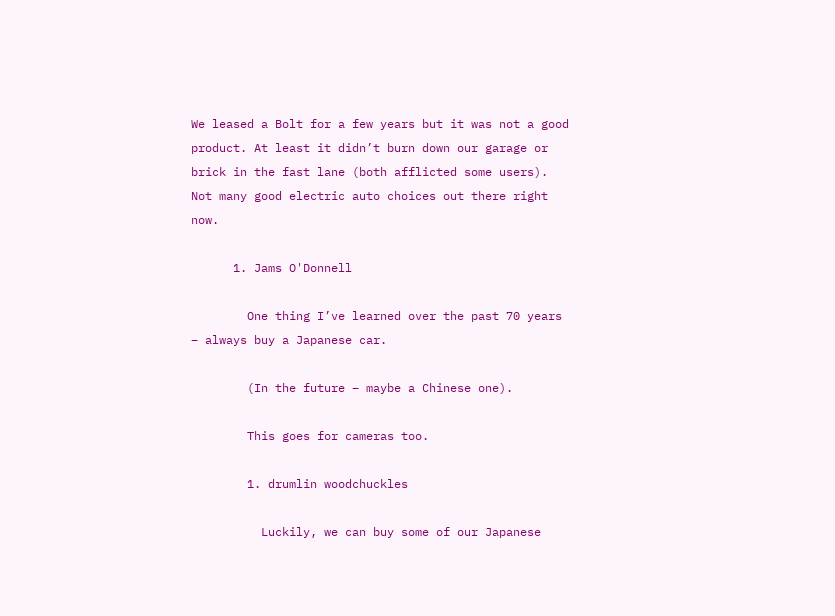We leased a Bolt for a few years but it was not a good product. At least it didn’t burn down our garage or brick in the fast lane (both afflicted some users). Not many good electric auto choices out there right now.

      1. Jams O'Donnell

        One thing I’ve learned over the past 70 years – always buy a Japanese car.

        (In the future – maybe a Chinese one).

        This goes for cameras too.

        1. drumlin woodchuckles

          Luckily, we can buy some of our Japanese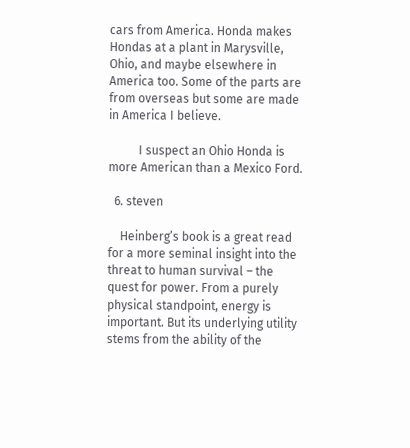cars from America. Honda makes Hondas at a plant in Marysville, Ohio, and maybe elsewhere in America too. Some of the parts are from overseas but some are made in America I believe.

          I suspect an Ohio Honda is more American than a Mexico Ford.

  6. steven

    Heinberg’s book is a great read for a more seminal insight into the threat to human survival – the quest for power. From a purely physical standpoint, energy is important. But its underlying utility stems from the ability of the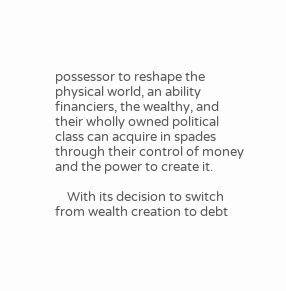possessor to reshape the physical world, an ability financiers, the wealthy, and their wholly owned political class can acquire in spades through their control of money and the power to create it.

    With its decision to switch from wealth creation to debt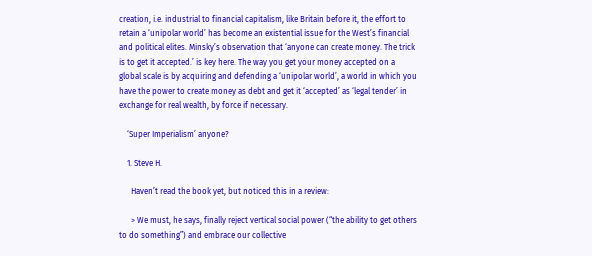creation, i.e. industrial to financial capitalism, like Britain before it, the effort to retain a ‘unipolar world’ has become an existential issue for the West’s financial and political elites. Minsky’s observation that ‘anyone can create money. The trick is to get it accepted.’ is key here. The way you get your money accepted on a global scale is by acquiring and defending a ‘unipolar world’, a world in which you have the power to create money as debt and get it ‘accepted’ as ‘legal tender’ in exchange for real wealth, by force if necessary.

    ‘Super Imperialism’ anyone?

    1. Steve H.

      Haven’t read the book yet, but noticed this in a review:

      > We must, he says, finally reject vertical social power (“the ability to get others to do something”) and embrace our collective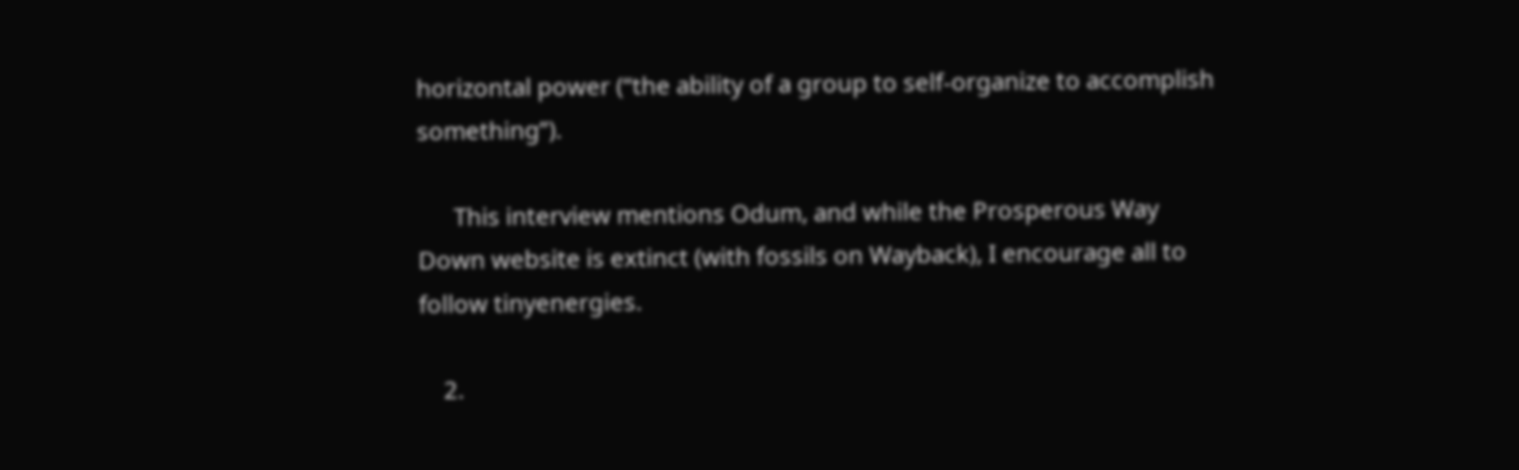horizontal power (“the ability of a group to self-organize to accomplish something”).

      This interview mentions Odum, and while the Prosperous Way Down website is extinct (with fossils on Wayback), I encourage all to follow tinyenergies.

    2.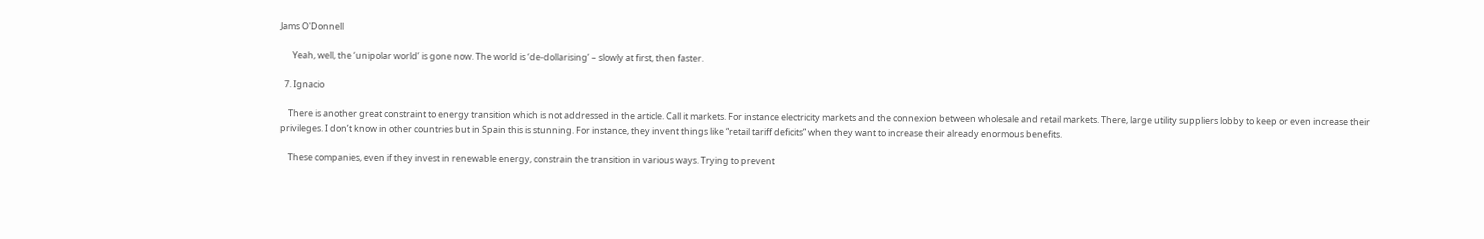Jams O'Donnell

      Yeah, well, the ‘unipolar world’ is gone now. The world is ‘de-dollarising’ – slowly at first, then faster.

  7. Ignacio

    There is another great constraint to energy transition which is not addressed in the article. Call it markets. For instance electricity markets and the connexion between wholesale and retail markets. There, large utility suppliers lobby to keep or even increase their privileges. I don’t know in other countries but in Spain this is stunning. For instance, they invent things like “retail tariff deficits” when they want to increase their already enormous benefits.

    These companies, even if they invest in renewable energy, constrain the transition in various ways. Trying to prevent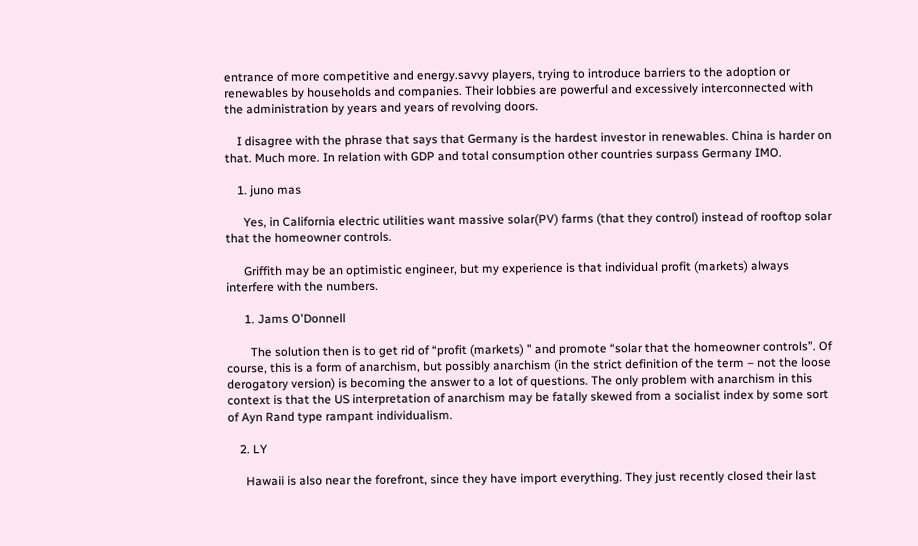entrance of more competitive and energy.savvy players, trying to introduce barriers to the adoption or renewables by households and companies. Their lobbies are powerful and excessively interconnected with the administration by years and years of revolving doors.

    I disagree with the phrase that says that Germany is the hardest investor in renewables. China is harder on that. Much more. In relation with GDP and total consumption other countries surpass Germany IMO.

    1. juno mas

      Yes, in California electric utilities want massive solar(PV) farms (that they control) instead of rooftop solar that the homeowner controls.

      Griffith may be an optimistic engineer, but my experience is that individual profit (markets) always interfere with the numbers.

      1. Jams O'Donnell

        The solution then is to get rid of “profit (markets) ” and promote “solar that the homeowner controls”. Of course, this is a form of anarchism, but possibly anarchism (in the strict definition of the term – not the loose derogatory version) is becoming the answer to a lot of questions. The only problem with anarchism in this context is that the US interpretation of anarchism may be fatally skewed from a socialist index by some sort of Ayn Rand type rampant individualism.

    2. LY

      Hawaii is also near the forefront, since they have import everything. They just recently closed their last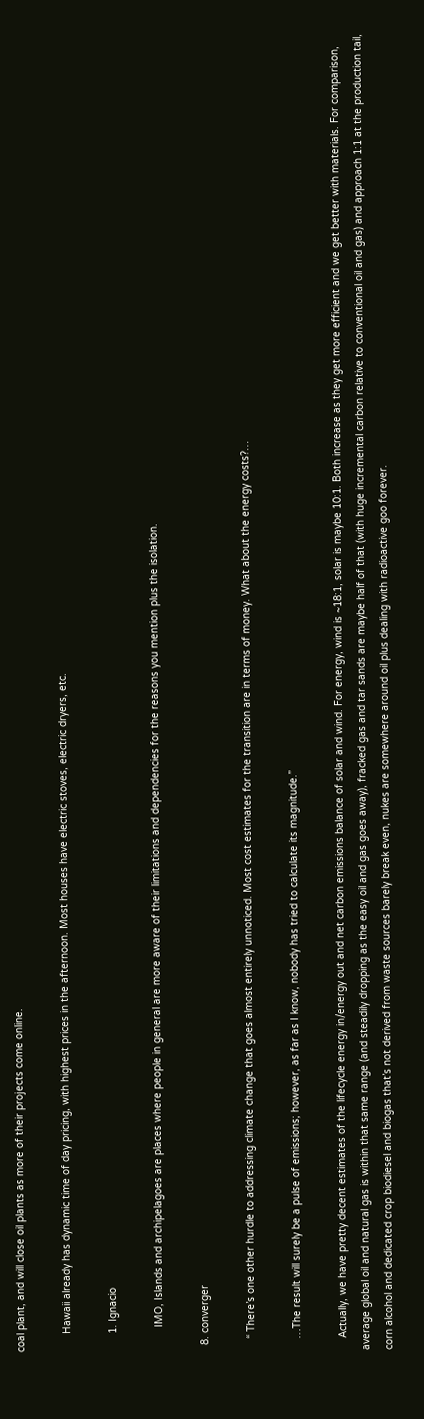coal plant, and will close oil plants as more of their projects come online.

      Hawaii already has dynamic time of day pricing, with highest prices in the afternoon. Most houses have electric stoves, electric dryers, etc.

      1. Ignacio

        IMO, Islands and archipelagoes are places where people in general are more aware of their limitations and dependencies for the reasons you mention plus the isolation.

  8. converger

    “ There’s one other hurdle to addressing climate change that goes almost entirely unnoticed. Most cost estimates for the transition are in terms of money. What about the energy costs?…

    …The result will surely be a pulse of emissions; however, as far as I know, nobody has tried to calculate its magnitude.”

    Actually, we have pretty decent estimates of the lifecycle energy in/energy out and net carbon emissions balance of solar and wind. For energy, wind is ~18:1, solar is maybe 10:1. Both increase as they get more efficient and we get better with materials. For comparison, average global oil and natural gas is within that same range (and steadily dropping as the easy oil and gas goes away), fracked gas and tar sands are maybe half of that (with huge incremental carbon relative to conventional oil and gas) and approach 1:1 at the production tail, corn alcohol and dedicated crop biodiesel and biogas that’s not derived from waste sources barely break even, nukes are somewhere around oil plus dealing with radioactive goo forever.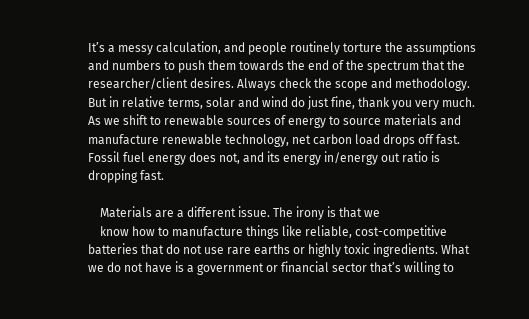It’s a messy calculation, and people routinely torture the assumptions and numbers to push them towards the end of the spectrum that the researcher/client desires. Always check the scope and methodology. But in relative terms, solar and wind do just fine, thank you very much. As we shift to renewable sources of energy to source materials and manufacture renewable technology, net carbon load drops off fast. Fossil fuel energy does not, and its energy in/energy out ratio is dropping fast.

    Materials are a different issue. The irony is that we
    know how to manufacture things like reliable, cost-competitive batteries that do not use rare earths or highly toxic ingredients. What we do not have is a government or financial sector that’s willing to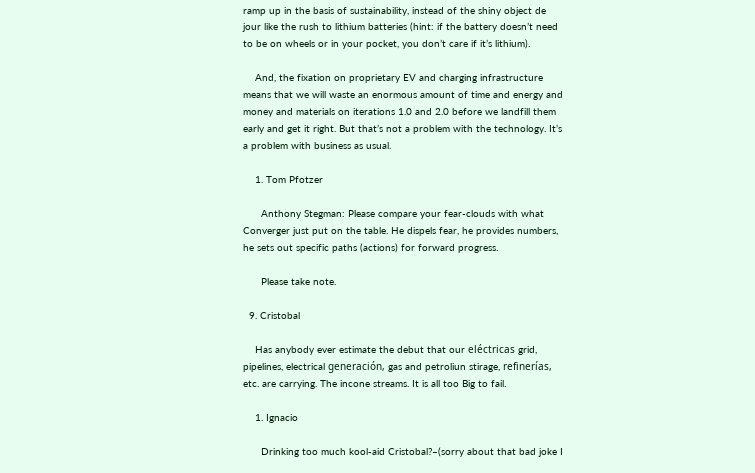ramp up in the basis of sustainability, instead of the shiny object de jour like the rush to lithium batteries (hint: if the battery doesn’t need to be on wheels or in your pocket, you don’t care if it’s lithium).

    And, the fixation on proprietary EV and charging infrastructure means that we will waste an enormous amount of time and energy and money and materials on iterations 1.0 and 2.0 before we landfill them early and get it right. But that’s not a problem with the technology. It’s a problem with business as usual.

    1. Tom Pfotzer

      Anthony Stegman: Please compare your fear-clouds with what Converger just put on the table. He dispels fear, he provides numbers, he sets out specific paths (actions) for forward progress.

      Please take note.

  9. Cristobal

    Has anybody ever estimate the debut that our eléctricas grid, pipelines, electrical generación, gas and petroliun stirage, refinerías, etc. are carrying. The incone streams. It is all too Big to fail.

    1. Ignacio

      Drinking too much kool-aid Cristobal?–(sorry about that bad joke I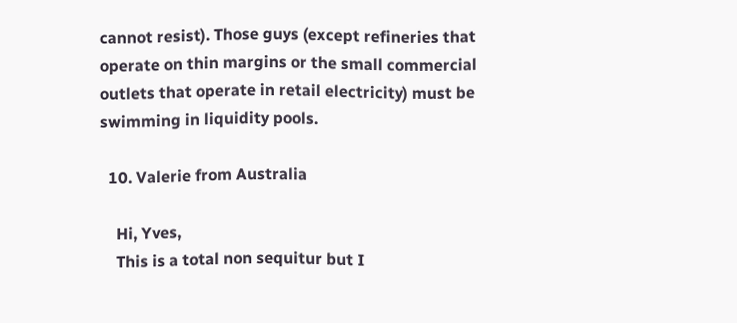cannot resist). Those guys (except refineries that operate on thin margins or the small commercial outlets that operate in retail electricity) must be swimming in liquidity pools.

  10. Valerie from Australia

    Hi, Yves,
    This is a total non sequitur but I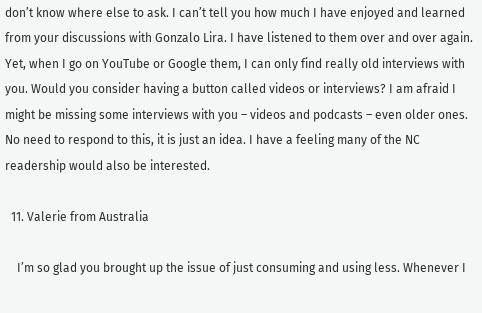don’t know where else to ask. I can’t tell you how much I have enjoyed and learned from your discussions with Gonzalo Lira. I have listened to them over and over again. Yet, when I go on YouTube or Google them, I can only find really old interviews with you. Would you consider having a button called videos or interviews? I am afraid I might be missing some interviews with you – videos and podcasts – even older ones. No need to respond to this, it is just an idea. I have a feeling many of the NC readership would also be interested.

  11. Valerie from Australia

    I’m so glad you brought up the issue of just consuming and using less. Whenever I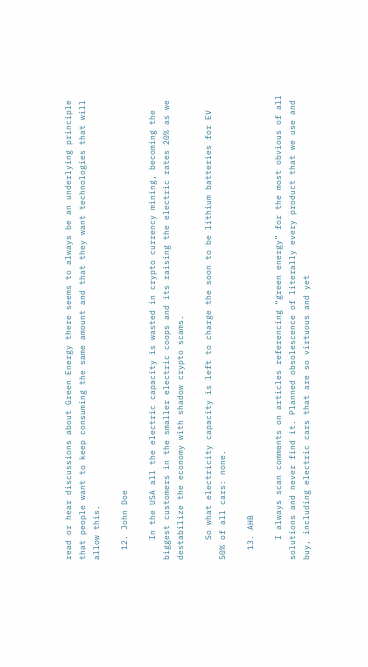read or hear discussions about Green Energy there seems to always be an underlying principle that people want to keep consuming the same amount and that they want technologies that will allow this.

  12. John Doe

    In the USA all the electric capacity is wasted in crypto currency mining, becoming the biggest customers in the smaller electric coops and its raising the electric rates 20% as we destabilize the economy with shadow crypto scams.

    So what electricity capacity is left to charge the soon to be lithium batteries for EV 50% of all cars: none.

  13. AHB

    I always scan comments on articles referencing “green energy” for the most obvious of all solutions and never find it. Planned obsolescence of literally every product that we use and buy, including electric cars that are so virtuous and yet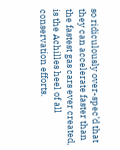so ridiculously over-spec’d that they can accelerate faster than the fastest gas cars ever created, is the Achilles heel of all conservation efforts.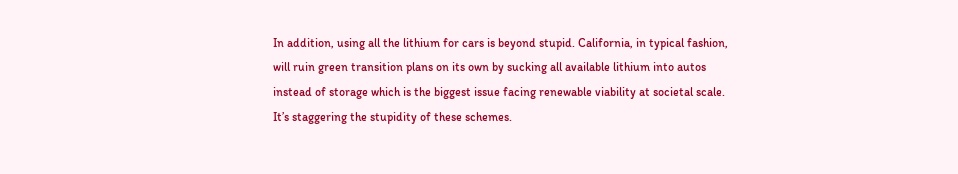In addition, using all the lithium for cars is beyond stupid. California, in typical fashion, will ruin green transition plans on its own by sucking all available lithium into autos instead of storage which is the biggest issue facing renewable viability at societal scale. It’s staggering the stupidity of these schemes.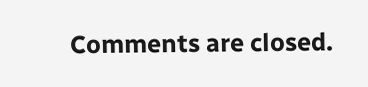Comments are closed.